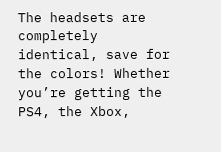The headsets are completely identical, save for the colors! Whether you’re getting the PS4, the Xbox,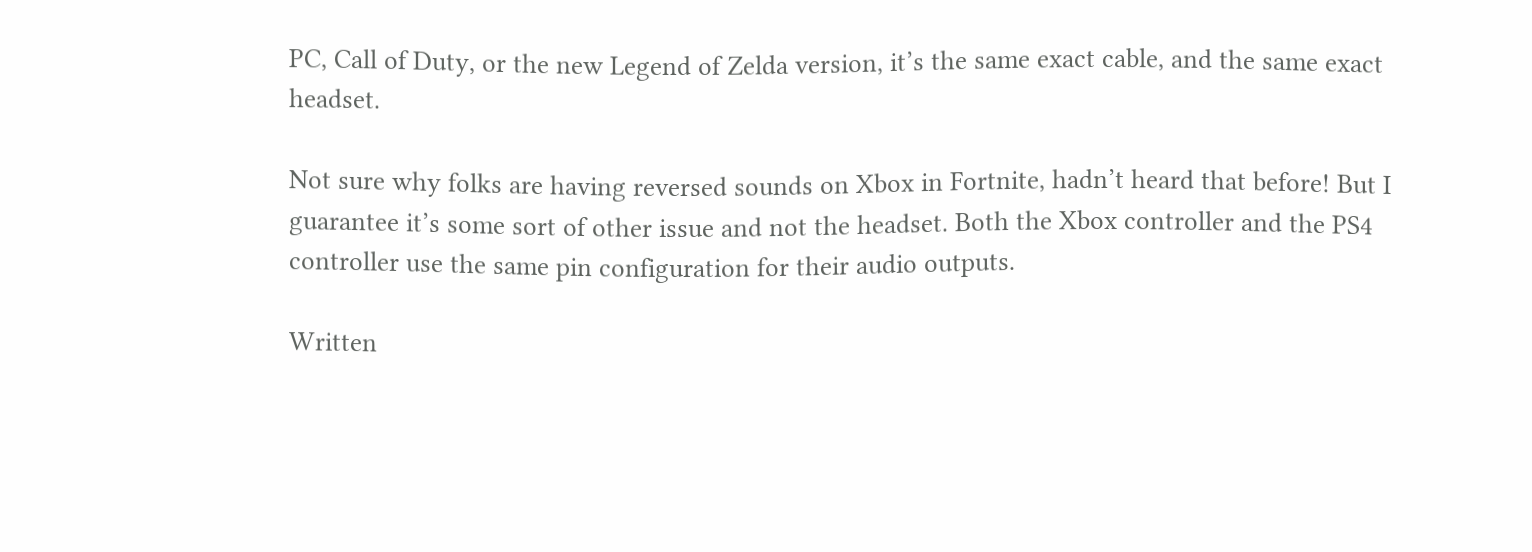PC, Call of Duty, or the new Legend of Zelda version, it’s the same exact cable, and the same exact headset.

Not sure why folks are having reversed sounds on Xbox in Fortnite, hadn’t heard that before! But I guarantee it’s some sort of other issue and not the headset. Both the Xbox controller and the PS4 controller use the same pin configuration for their audio outputs.

Written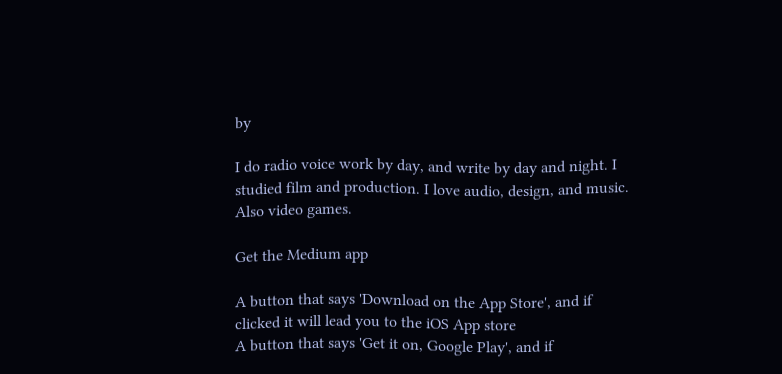by

I do radio voice work by day, and write by day and night. I studied film and production. I love audio, design, and music. Also video games.

Get the Medium app

A button that says 'Download on the App Store', and if clicked it will lead you to the iOS App store
A button that says 'Get it on, Google Play', and if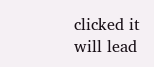clicked it will lead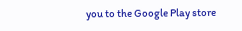you to the Google Play store